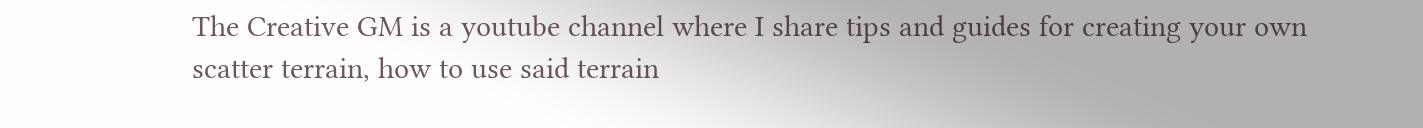The Creative GM is a youtube channel where I share tips and guides for creating your own scatter terrain, how to use said terrain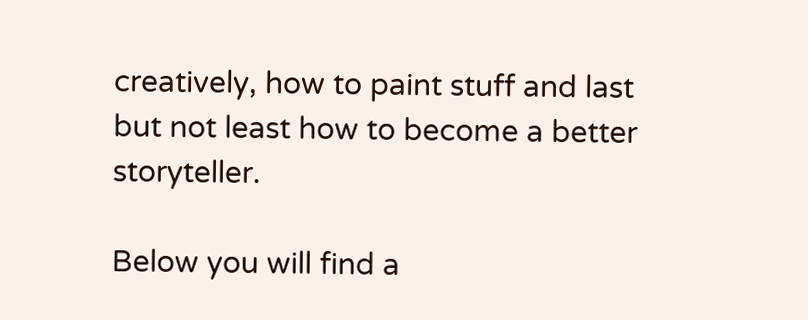creatively, how to paint stuff and last but not least how to become a better storyteller.

Below you will find a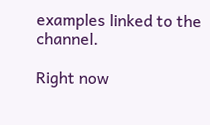examples linked to the channel.

Right now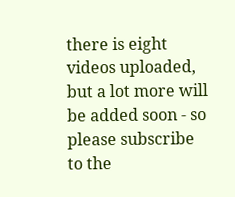there is eight videos uploaded, but a lot more will be added soon - so please subscribe to the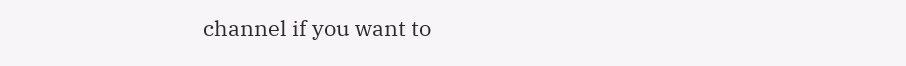channel if you want to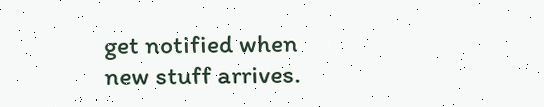get notified when new stuff arrives.